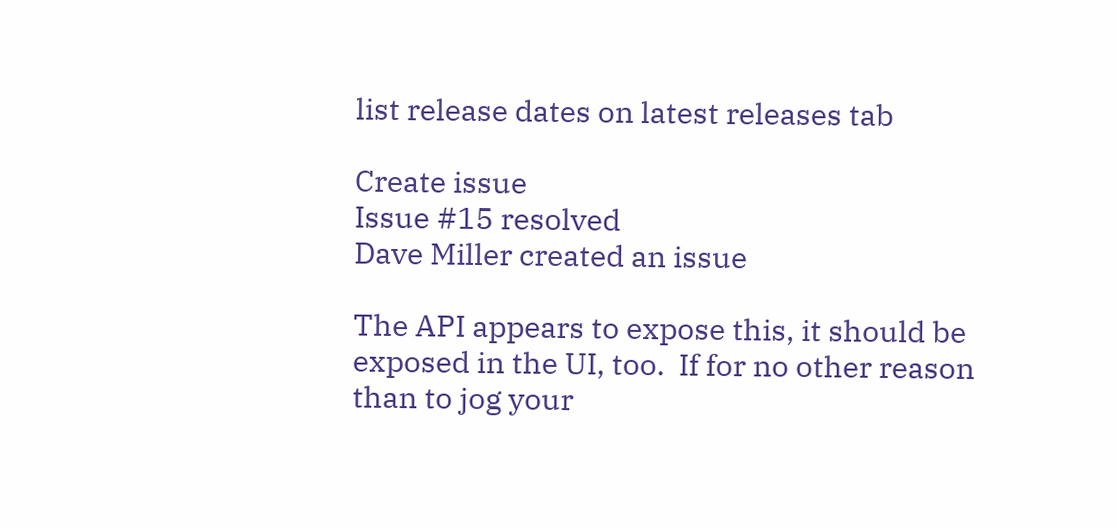list release dates on latest releases tab

Create issue
Issue #15 resolved
Dave Miller created an issue

The API appears to expose this, it should be exposed in the UI, too.  If for no other reason than to jog your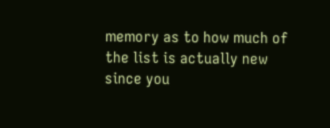memory as to how much of the list is actually new since you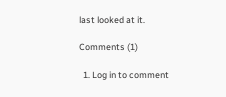last looked at it.

Comments (1)

  1. Log in to comment